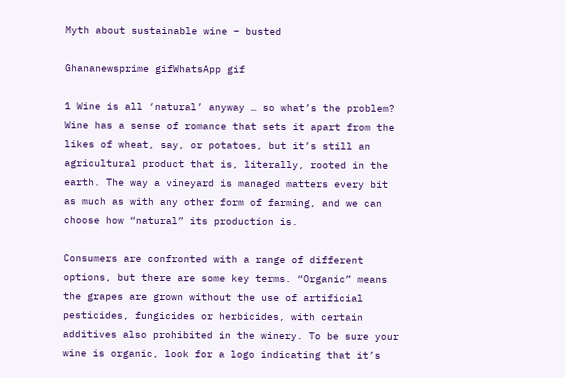Myth about sustainable wine – busted

Ghananewsprime gifWhatsApp gif

1 Wine is all ‘natural’ anyway … so what’s the problem?
Wine has a sense of romance that sets it apart from the likes of wheat, say, or potatoes, but it’s still an agricultural product that is, literally, rooted in the earth. The way a vineyard is managed matters every bit as much as with any other form of farming, and we can choose how “natural” its production is.

Consumers are confronted with a range of different options, but there are some key terms. “Organic” means the grapes are grown without the use of artificial pesticides, fungicides or herbicides, with certain additives also prohibited in the winery. To be sure your wine is organic, look for a logo indicating that it’s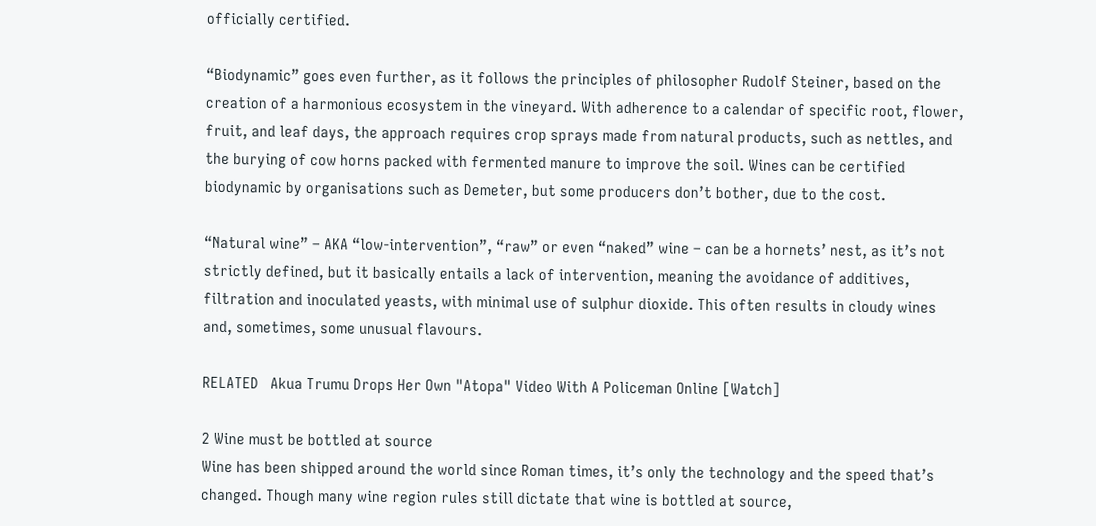officially certified.

“Biodynamic” goes even further, as it follows the principles of philosopher Rudolf Steiner, based on the creation of a harmonious ecosystem in the vineyard. With adherence to a calendar of specific root, flower, fruit, and leaf days, the approach requires crop sprays made from natural products, such as nettles, and the burying of cow horns packed with fermented manure to improve the soil. Wines can be certified biodynamic by organisations such as Demeter, but some producers don’t bother, due to the cost.

“Natural wine” – AKA “low-intervention”, “raw” or even “naked” wine – can be a hornets’ nest, as it’s not strictly defined, but it basically entails a lack of intervention, meaning the avoidance of additives, filtration and inoculated yeasts, with minimal use of sulphur dioxide. This often results in cloudy wines and, sometimes, some unusual flavours.

RELATED   Akua Trumu Drops Her Own "Atopa" Video With A Policeman Online [Watch]

2 Wine must be bottled at source
Wine has been shipped around the world since Roman times, it’s only the technology and the speed that’s changed. Though many wine region rules still dictate that wine is bottled at source,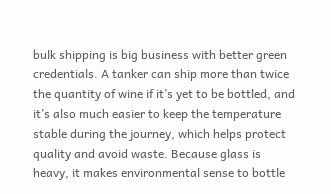bulk shipping is big business with better green credentials. A tanker can ship more than twice the quantity of wine if it’s yet to be bottled, and it’s also much easier to keep the temperature stable during the journey, which helps protect quality and avoid waste. Because glass is heavy, it makes environmental sense to bottle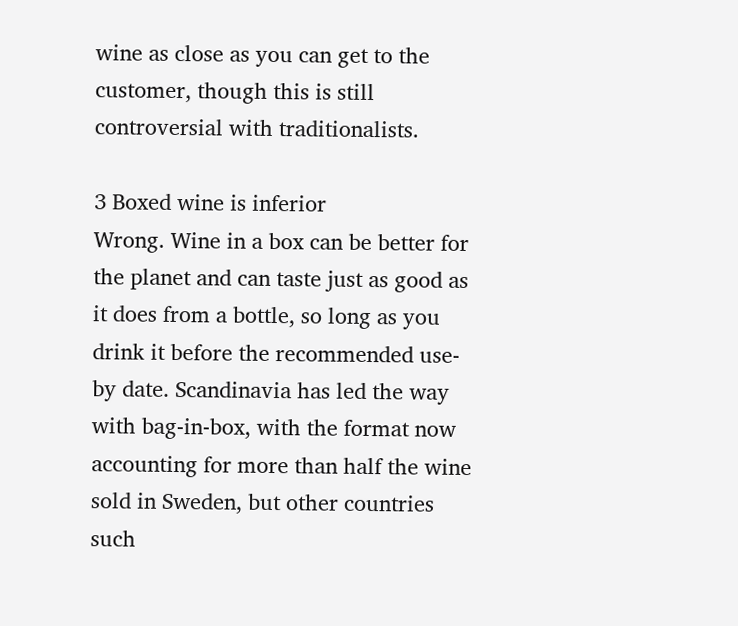wine as close as you can get to the customer, though this is still controversial with traditionalists.

3 Boxed wine is inferior
Wrong. Wine in a box can be better for the planet and can taste just as good as it does from a bottle, so long as you drink it before the recommended use-by date. Scandinavia has led the way with bag-in-box, with the format now accounting for more than half the wine sold in Sweden, but other countries such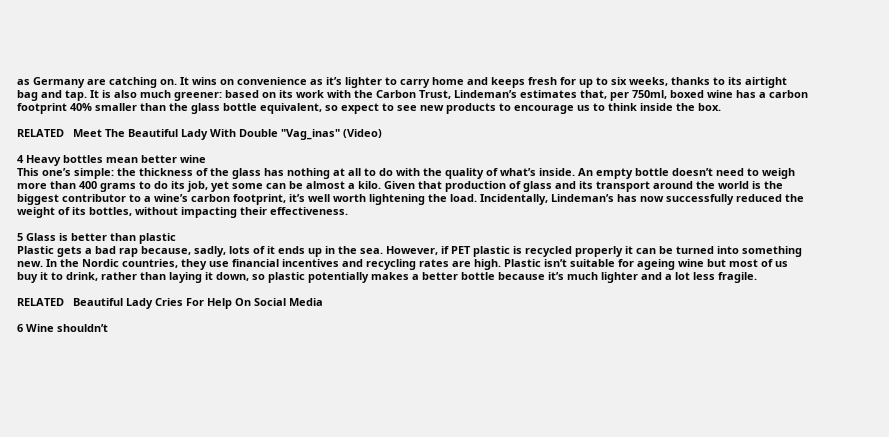as Germany are catching on. It wins on convenience as it’s lighter to carry home and keeps fresh for up to six weeks, thanks to its airtight bag and tap. It is also much greener: based on its work with the Carbon Trust, Lindeman’s estimates that, per 750ml, boxed wine has a carbon footprint 40% smaller than the glass bottle equivalent, so expect to see new products to encourage us to think inside the box.

RELATED   Meet The Beautiful Lady With Double "Vag_inas" (Video)

4 Heavy bottles mean better wine
This one’s simple: the thickness of the glass has nothing at all to do with the quality of what’s inside. An empty bottle doesn’t need to weigh more than 400 grams to do its job, yet some can be almost a kilo. Given that production of glass and its transport around the world is the biggest contributor to a wine’s carbon footprint, it’s well worth lightening the load. Incidentally, Lindeman’s has now successfully reduced the weight of its bottles, without impacting their effectiveness.

5 Glass is better than plastic
Plastic gets a bad rap because, sadly, lots of it ends up in the sea. However, if PET plastic is recycled properly it can be turned into something new. In the Nordic countries, they use financial incentives and recycling rates are high. Plastic isn’t suitable for ageing wine but most of us buy it to drink, rather than laying it down, so plastic potentially makes a better bottle because it’s much lighter and a lot less fragile.

RELATED   Beautiful Lady Cries For Help On Social Media

6 Wine shouldn’t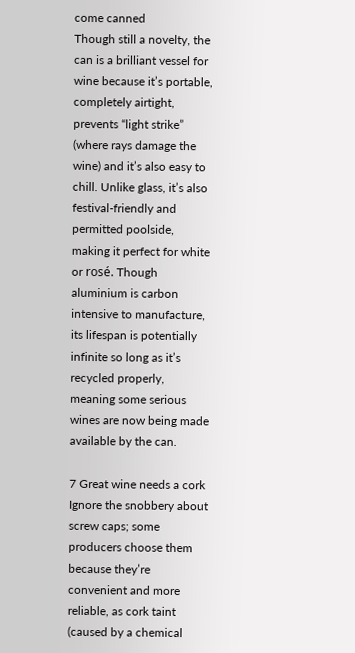come canned
Though still a novelty, the can is a brilliant vessel for wine because it’s portable, completely airtight, prevents “light strike” (where rays damage the wine) and it’s also easy to chill. Unlike glass, it’s also festival-friendly and permitted poolside, making it perfect for white or rosé. Though aluminium is carbon intensive to manufacture, its lifespan is potentially infinite so long as it’s recycled properly, meaning some serious wines are now being made available by the can.

7 Great wine needs a cork
Ignore the snobbery about screw caps; some producers choose them because they’re convenient and more reliable, as cork taint (caused by a chemical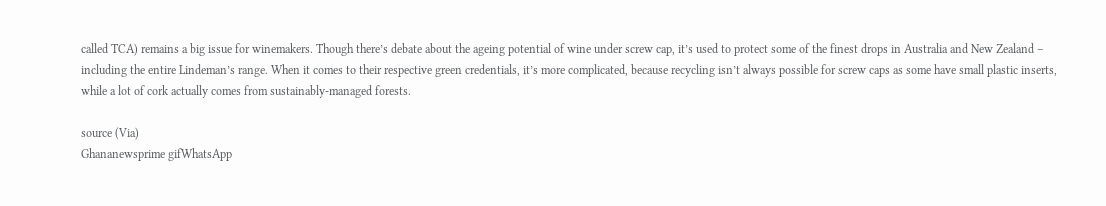called TCA) remains a big issue for winemakers. Though there’s debate about the ageing potential of wine under screw cap, it’s used to protect some of the finest drops in Australia and New Zealand – including the entire Lindeman’s range. When it comes to their respective green credentials, it’s more complicated, because recycling isn’t always possible for screw caps as some have small plastic inserts, while a lot of cork actually comes from sustainably-managed forests.

source (Via)
Ghananewsprime gifWhatsApp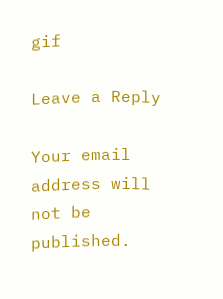gif

Leave a Reply

Your email address will not be published.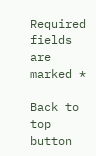Required fields are marked *

Back to top button